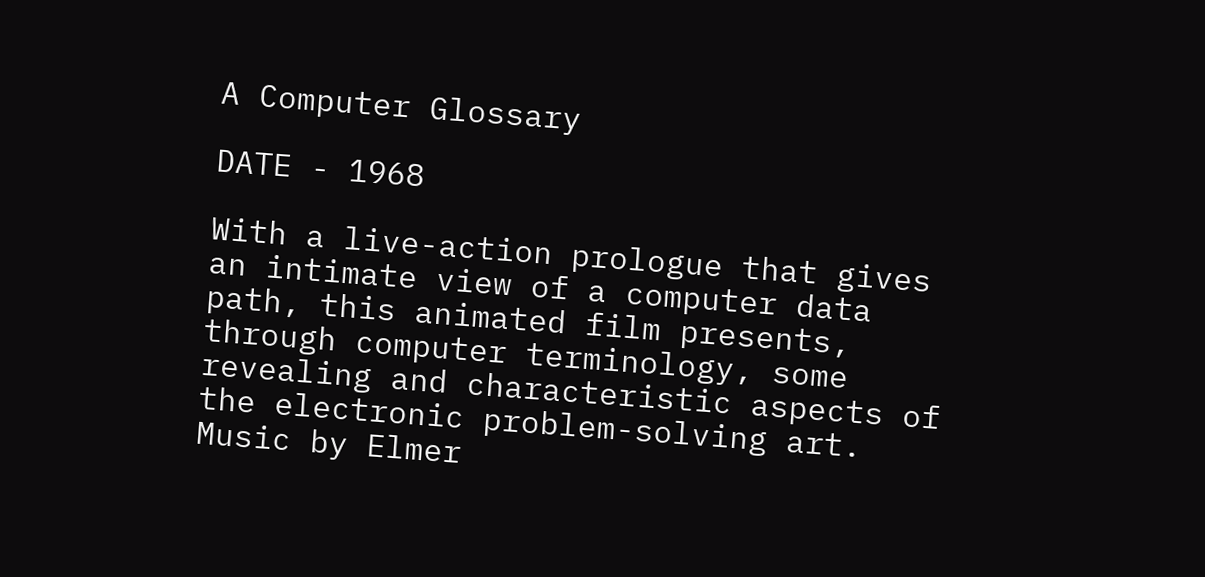A Computer Glossary

DATE - 1968

With a live-action prologue that gives an intimate view of a computer data path, this animated film presents, through computer terminology, some revealing and characteristic aspects of the electronic problem-solving art. Music by Elmer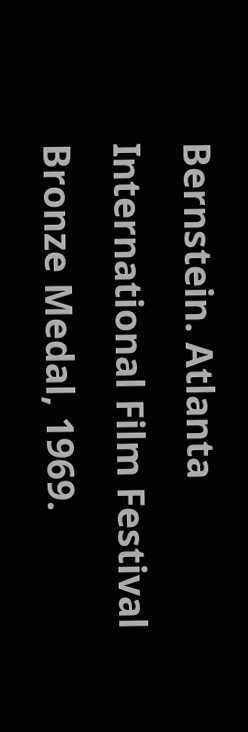Bernstein. Atlanta International Film Festival Bronze Medal, 1969.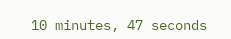10 minutes, 47 seconds